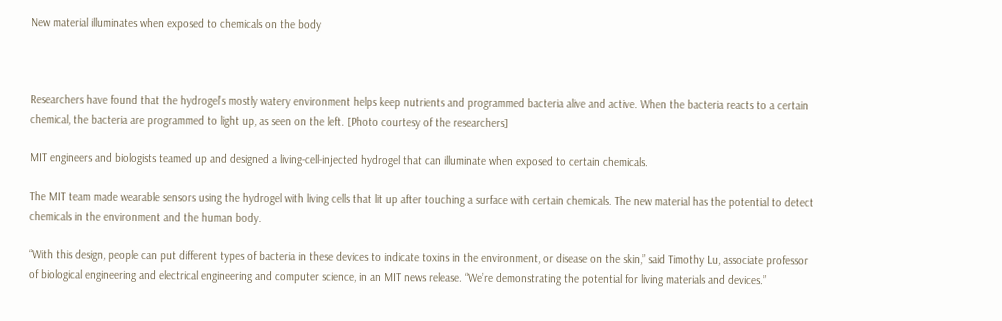New material illuminates when exposed to chemicals on the body



Researchers have found that the hydrogel’s mostly watery environment helps keep nutrients and programmed bacteria alive and active. When the bacteria reacts to a certain chemical, the bacteria are programmed to light up, as seen on the left. [Photo courtesy of the researchers]

MIT engineers and biologists teamed up and designed a living-cell-injected hydrogel that can illuminate when exposed to certain chemicals.

The MIT team made wearable sensors using the hydrogel with living cells that lit up after touching a surface with certain chemicals. The new material has the potential to detect chemicals in the environment and the human body.

“With this design, people can put different types of bacteria in these devices to indicate toxins in the environment, or disease on the skin,” said Timothy Lu, associate professor of biological engineering and electrical engineering and computer science, in an MIT news release. “We’re demonstrating the potential for living materials and devices.”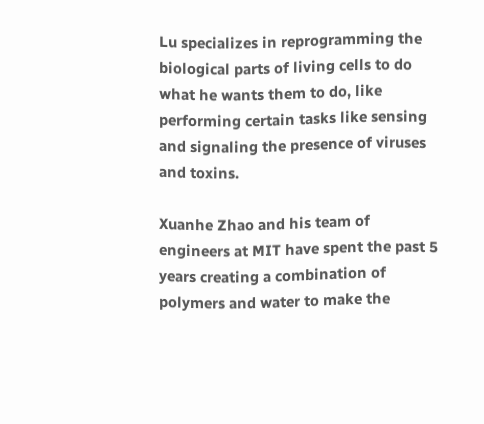Lu specializes in reprogramming the biological parts of living cells to do what he wants them to do, like performing certain tasks like sensing and signaling the presence of viruses and toxins.

Xuanhe Zhao and his team of engineers at MIT have spent the past 5 years creating a combination of polymers and water to make the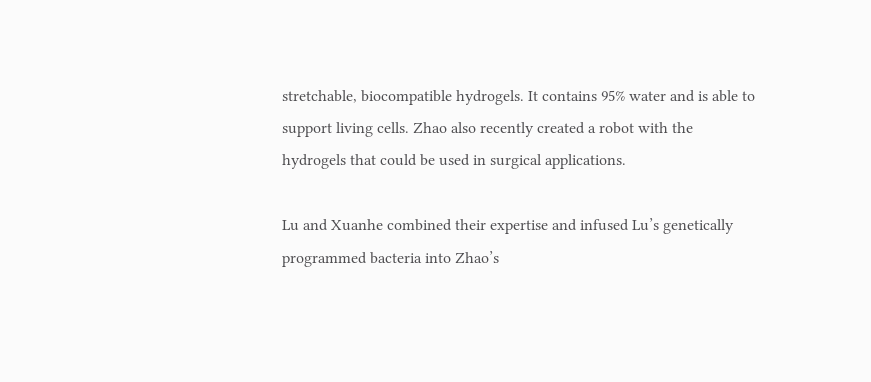stretchable, biocompatible hydrogels. It contains 95% water and is able to support living cells. Zhao also recently created a robot with the hydrogels that could be used in surgical applications.

Lu and Xuanhe combined their expertise and infused Lu’s genetically programmed bacteria into Zhao’s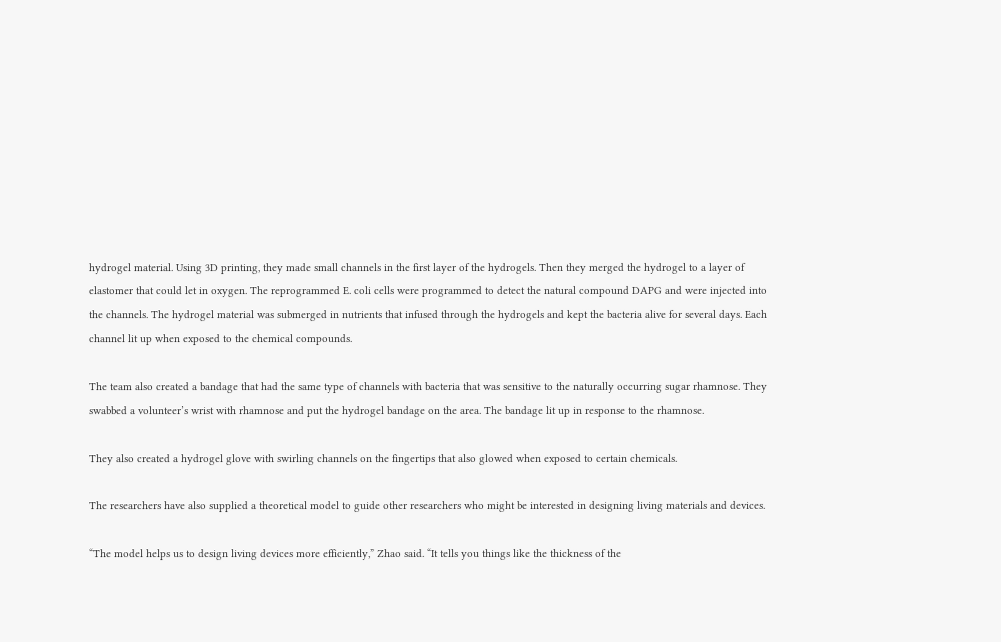hydrogel material. Using 3D printing, they made small channels in the first layer of the hydrogels. Then they merged the hydrogel to a layer of elastomer that could let in oxygen. The reprogrammed E. coli cells were programmed to detect the natural compound DAPG and were injected into the channels. The hydrogel material was submerged in nutrients that infused through the hydrogels and kept the bacteria alive for several days. Each channel lit up when exposed to the chemical compounds.

The team also created a bandage that had the same type of channels with bacteria that was sensitive to the naturally occurring sugar rhamnose. They swabbed a volunteer’s wrist with rhamnose and put the hydrogel bandage on the area. The bandage lit up in response to the rhamnose.

They also created a hydrogel glove with swirling channels on the fingertips that also glowed when exposed to certain chemicals.

The researchers have also supplied a theoretical model to guide other researchers who might be interested in designing living materials and devices.

“The model helps us to design living devices more efficiently,” Zhao said. “It tells you things like the thickness of the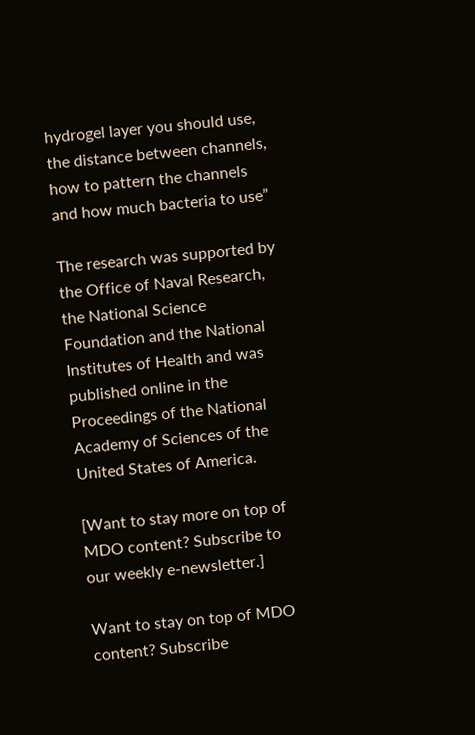hydrogel layer you should use, the distance between channels, how to pattern the channels and how much bacteria to use”

The research was supported by the Office of Naval Research, the National Science Foundation and the National Institutes of Health and was published online in the Proceedings of the National Academy of Sciences of the United States of America.

[Want to stay more on top of MDO content? Subscribe to our weekly e-newsletter.]

Want to stay on top of MDO content? Subscribe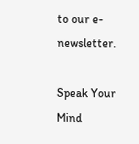to our e-newsletter.

Speak Your Mind